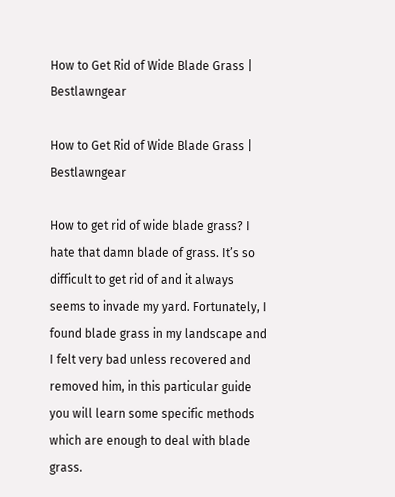How to Get Rid of Wide Blade Grass | Bestlawngear

How to Get Rid of Wide Blade Grass | Bestlawngear

How to get rid of wide blade grass? I hate that damn blade of grass. It’s so difficult to get rid of and it always seems to invade my yard. Fortunately, I found blade grass in my landscape and I felt very bad unless recovered and removed him, in this particular guide you will learn some specific methods which are enough to deal with blade grass.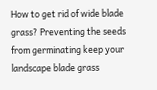How to get rid of wide blade grass? Preventing the seeds from germinating keep your landscape blade grass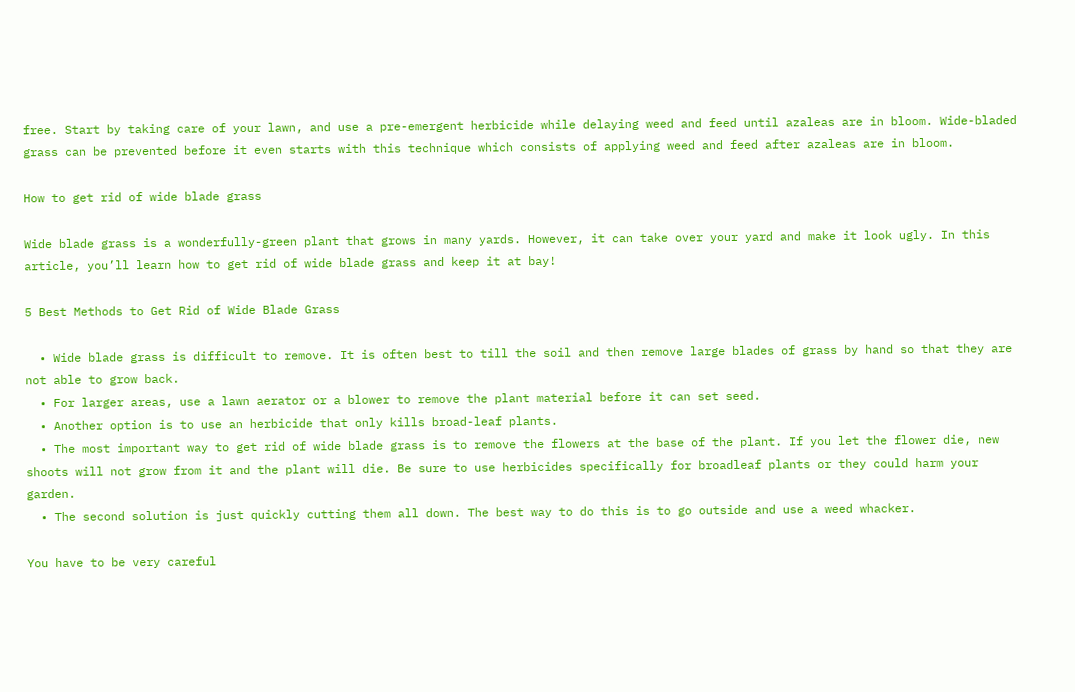free. Start by taking care of your lawn, and use a pre-emergent herbicide while delaying weed and feed until azaleas are in bloom. Wide-bladed grass can be prevented before it even starts with this technique which consists of applying weed and feed after azaleas are in bloom.

How to get rid of wide blade grass

Wide blade grass is a wonderfully-green plant that grows in many yards. However, it can take over your yard and make it look ugly. In this article, you’ll learn how to get rid of wide blade grass and keep it at bay!

5 Best Methods to Get Rid of Wide Blade Grass

  • Wide blade grass is difficult to remove. It is often best to till the soil and then remove large blades of grass by hand so that they are not able to grow back.
  • For larger areas, use a lawn aerator or a blower to remove the plant material before it can set seed.
  • Another option is to use an herbicide that only kills broad-leaf plants.
  • The most important way to get rid of wide blade grass is to remove the flowers at the base of the plant. If you let the flower die, new shoots will not grow from it and the plant will die. Be sure to use herbicides specifically for broadleaf plants or they could harm your garden.
  • The second solution is just quickly cutting them all down. The best way to do this is to go outside and use a weed whacker.

You have to be very careful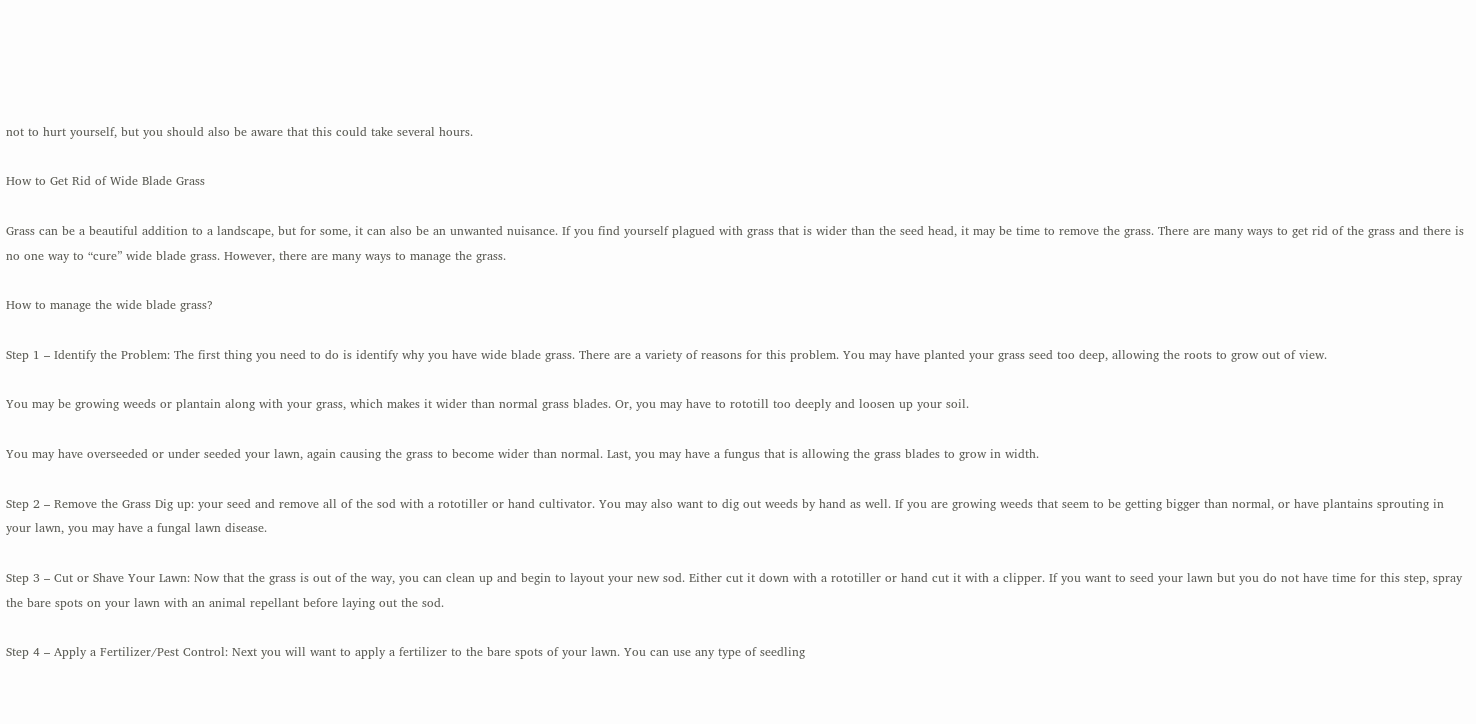not to hurt yourself, but you should also be aware that this could take several hours.

How to Get Rid of Wide Blade Grass

Grass can be a beautiful addition to a landscape, but for some, it can also be an unwanted nuisance. If you find yourself plagued with grass that is wider than the seed head, it may be time to remove the grass. There are many ways to get rid of the grass and there is no one way to “cure” wide blade grass. However, there are many ways to manage the grass.

How to manage the wide blade grass?

Step 1 – Identify the Problem: The first thing you need to do is identify why you have wide blade grass. There are a variety of reasons for this problem. You may have planted your grass seed too deep, allowing the roots to grow out of view.

You may be growing weeds or plantain along with your grass, which makes it wider than normal grass blades. Or, you may have to rototill too deeply and loosen up your soil.

You may have overseeded or under seeded your lawn, again causing the grass to become wider than normal. Last, you may have a fungus that is allowing the grass blades to grow in width.

Step 2 – Remove the Grass Dig up: your seed and remove all of the sod with a rototiller or hand cultivator. You may also want to dig out weeds by hand as well. If you are growing weeds that seem to be getting bigger than normal, or have plantains sprouting in your lawn, you may have a fungal lawn disease.

Step 3 – Cut or Shave Your Lawn: Now that the grass is out of the way, you can clean up and begin to layout your new sod. Either cut it down with a rototiller or hand cut it with a clipper. If you want to seed your lawn but you do not have time for this step, spray the bare spots on your lawn with an animal repellant before laying out the sod.

Step 4 – Apply a Fertilizer/Pest Control: Next you will want to apply a fertilizer to the bare spots of your lawn. You can use any type of seedling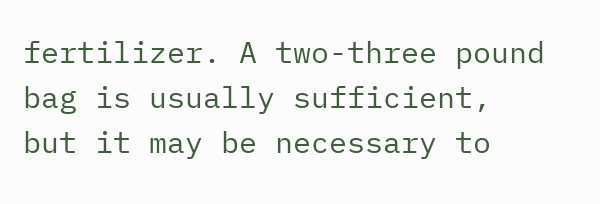fertilizer. A two-three pound bag is usually sufficient, but it may be necessary to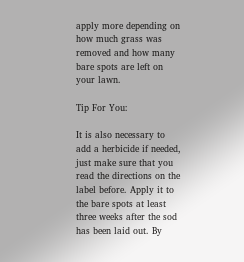apply more depending on how much grass was removed and how many bare spots are left on your lawn.

Tip For You:

It is also necessary to add a herbicide if needed, just make sure that you read the directions on the label before. Apply it to the bare spots at least three weeks after the sod has been laid out. By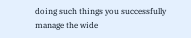doing such things you successfully manage the wide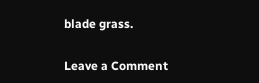blade grass.

Leave a Comment